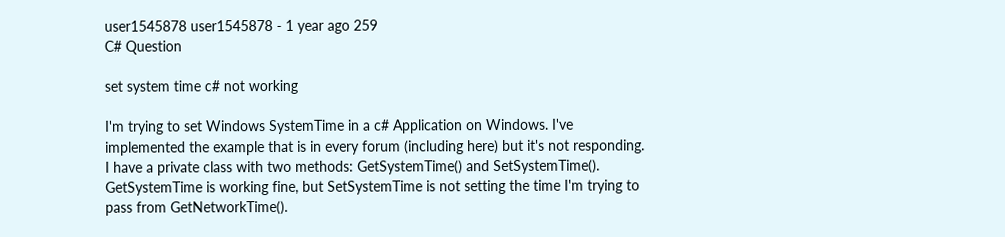user1545878 user1545878 - 1 year ago 259
C# Question

set system time c# not working

I'm trying to set Windows SystemTime in a c# Application on Windows. I've implemented the example that is in every forum (including here) but it's not responding.
I have a private class with two methods: GetSystemTime() and SetSystemTime(). GetSystemTime is working fine, but SetSystemTime is not setting the time I'm trying to pass from GetNetworkTime().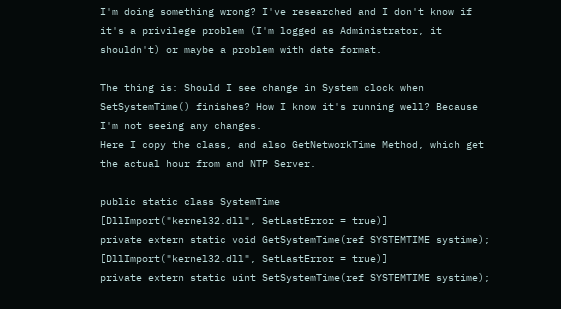I'm doing something wrong? I've researched and I don't know if it's a privilege problem (I'm logged as Administrator, it shouldn't) or maybe a problem with date format.

The thing is: Should I see change in System clock when SetSystemTime() finishes? How I know it's running well? Because I'm not seeing any changes.
Here I copy the class, and also GetNetworkTime Method, which get the actual hour from and NTP Server.

public static class SystemTime
[DllImport("kernel32.dll", SetLastError = true)]
private extern static void GetSystemTime(ref SYSTEMTIME systime);
[DllImport("kernel32.dll", SetLastError = true)]
private extern static uint SetSystemTime(ref SYSTEMTIME systime);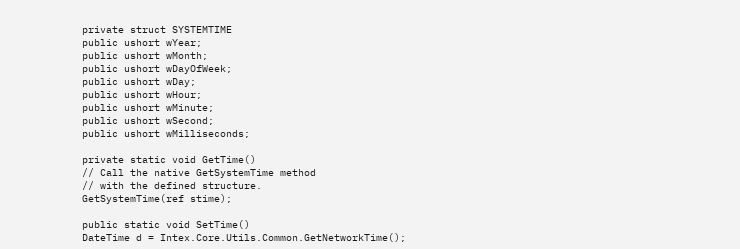private struct SYSTEMTIME
public ushort wYear;
public ushort wMonth;
public ushort wDayOfWeek;
public ushort wDay;
public ushort wHour;
public ushort wMinute;
public ushort wSecond;
public ushort wMilliseconds;

private static void GetTime()
// Call the native GetSystemTime method
// with the defined structure.
GetSystemTime(ref stime);

public static void SetTime()
DateTime d = Intex.Core.Utils.Common.GetNetworkTime();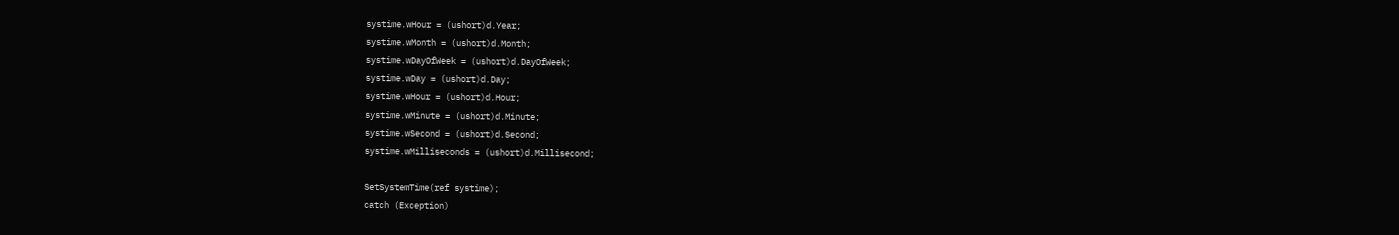systime.wHour = (ushort)d.Year;
systime.wMonth = (ushort)d.Month;
systime.wDayOfWeek = (ushort)d.DayOfWeek;
systime.wDay = (ushort)d.Day;
systime.wHour = (ushort)d.Hour;
systime.wMinute = (ushort)d.Minute;
systime.wSecond = (ushort)d.Second;
systime.wMilliseconds = (ushort)d.Millisecond;

SetSystemTime(ref systime);
catch (Exception)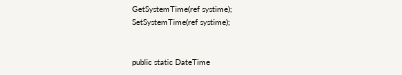GetSystemTime(ref systime);
SetSystemTime(ref systime);


public static DateTime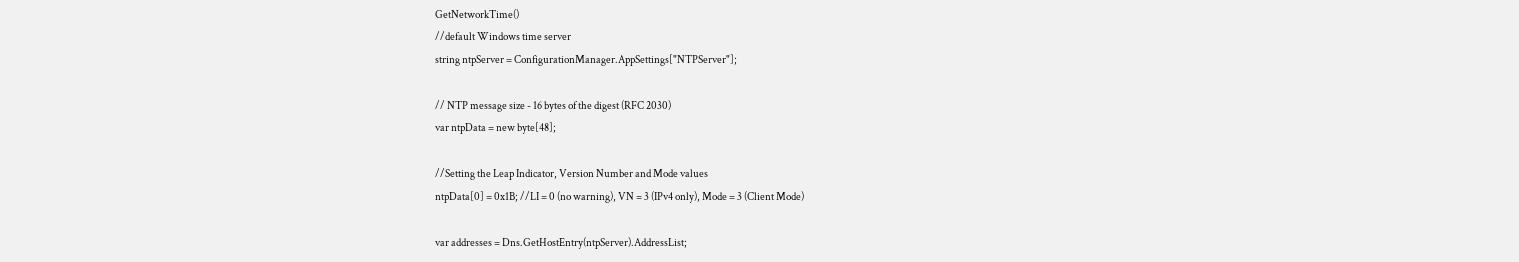GetNetworkTime()
//default Windows time server
string ntpServer = ConfigurationManager.AppSettings["NTPServer"];

// NTP message size - 16 bytes of the digest (RFC 2030)
var ntpData = new byte[48];

//Setting the Leap Indicator, Version Number and Mode values
ntpData[0] = 0x1B; //LI = 0 (no warning), VN = 3 (IPv4 only), Mode = 3 (Client Mode)

var addresses = Dns.GetHostEntry(ntpServer).AddressList;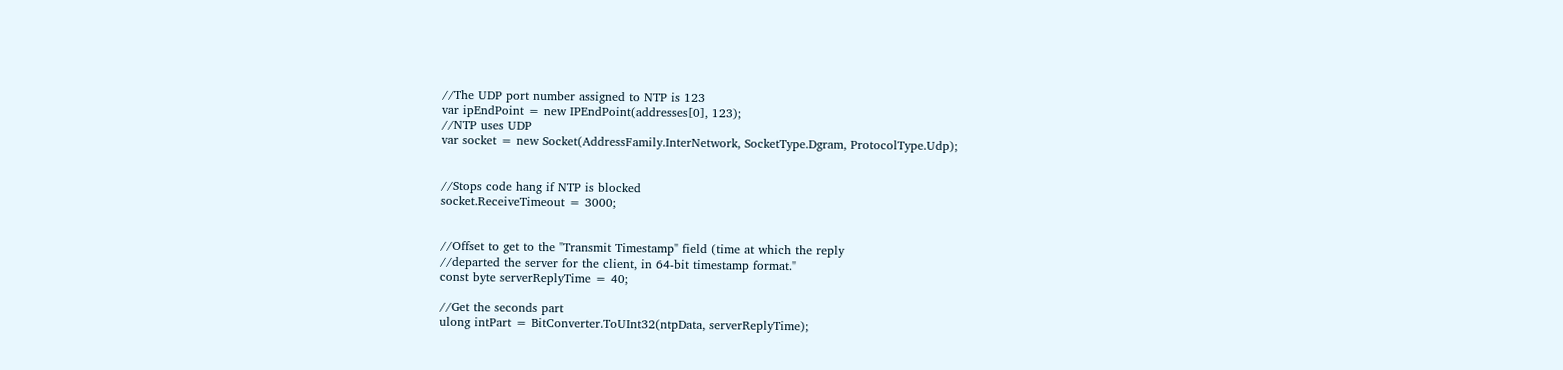//The UDP port number assigned to NTP is 123
var ipEndPoint = new IPEndPoint(addresses[0], 123);
//NTP uses UDP
var socket = new Socket(AddressFamily.InterNetwork, SocketType.Dgram, ProtocolType.Udp);


//Stops code hang if NTP is blocked
socket.ReceiveTimeout = 3000;


//Offset to get to the "Transmit Timestamp" field (time at which the reply
//departed the server for the client, in 64-bit timestamp format."
const byte serverReplyTime = 40;

//Get the seconds part
ulong intPart = BitConverter.ToUInt32(ntpData, serverReplyTime);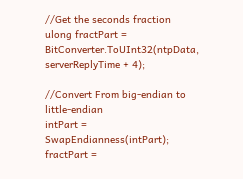//Get the seconds fraction
ulong fractPart = BitConverter.ToUInt32(ntpData, serverReplyTime + 4);

//Convert From big-endian to little-endian
intPart = SwapEndianness(intPart);
fractPart =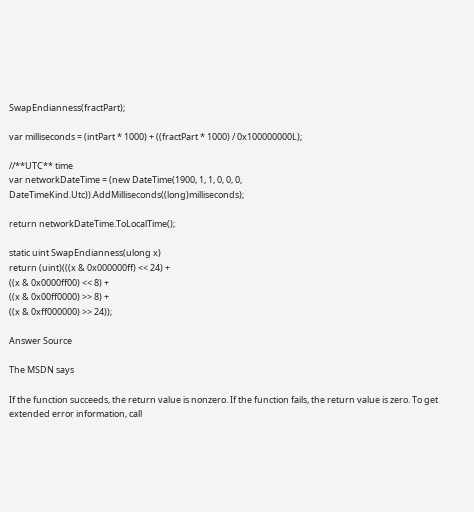SwapEndianness(fractPart);

var milliseconds = (intPart * 1000) + ((fractPart * 1000) / 0x100000000L);

//**UTC** time
var networkDateTime = (new DateTime(1900, 1, 1, 0, 0, 0, DateTimeKind.Utc)).AddMilliseconds((long)milliseconds);

return networkDateTime.ToLocalTime();

static uint SwapEndianness(ulong x)
return (uint)(((x & 0x000000ff) << 24) +
((x & 0x0000ff00) << 8) +
((x & 0x00ff0000) >> 8) +
((x & 0xff000000) >> 24));

Answer Source

The MSDN says

If the function succeeds, the return value is nonzero. If the function fails, the return value is zero. To get extended error information, call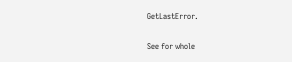GetLastError.

See for whole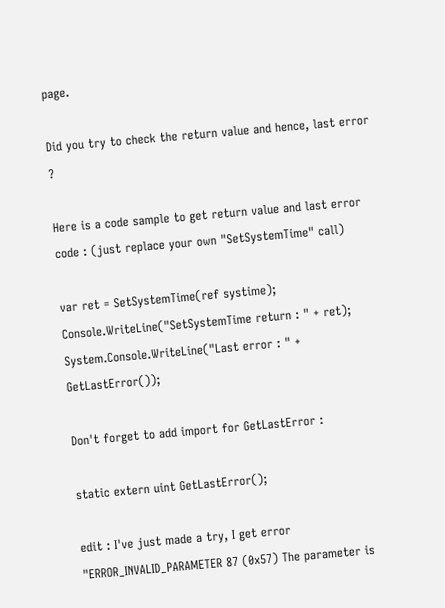page.

Did you try to check the return value and hence, last error ?

Here is a code sample to get return value and last error code : (just replace your own "SetSystemTime" call)

var ret = SetSystemTime(ref systime);
Console.WriteLine("SetSystemTime return : " + ret);
System.Console.WriteLine("Last error : " + GetLastError());

Don't forget to add import for GetLastError :

static extern uint GetLastError();

edit : I've just made a try, I get error "ERROR_INVALID_PARAMETER 87 (0x57) The parameter is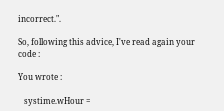incorrect.".

So, following this advice, I've read again your code :

You wrote :

   systime.wHour =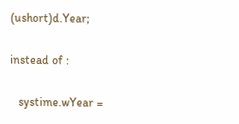(ushort)d.Year;

instead of :

   systime.wYear =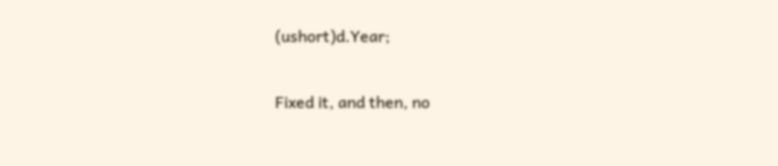(ushort)d.Year;

Fixed it, and then, no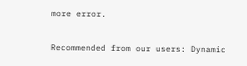more error.

Recommended from our users: Dynamic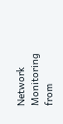Network Monitoring from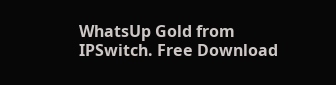WhatsUp Gold from IPSwitch. Free Download